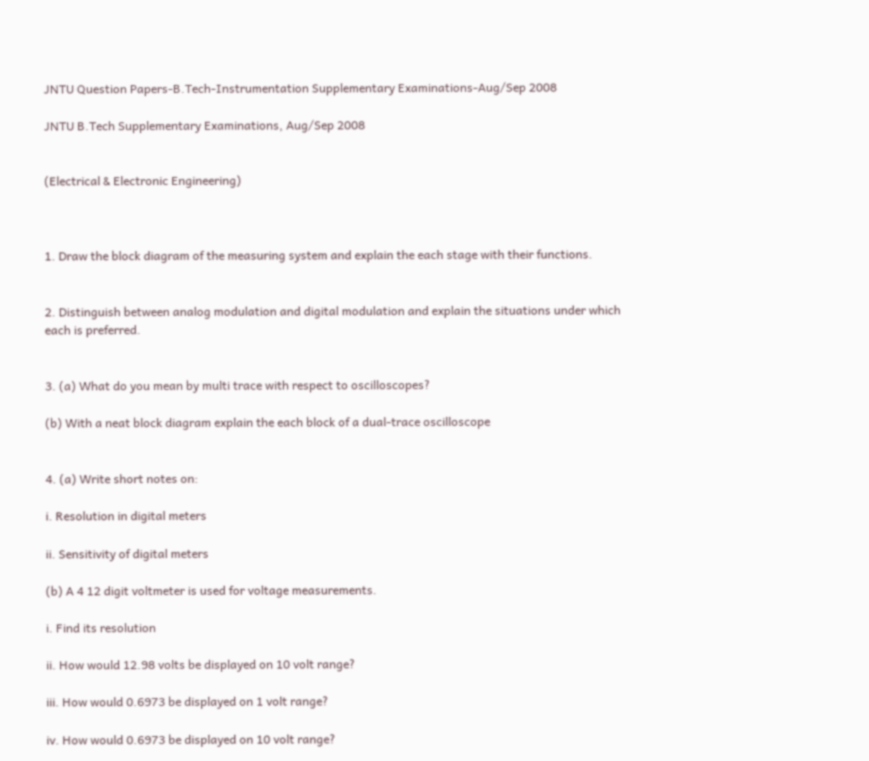JNTU Question Papers-B.Tech-Instrumentation Supplementary Examinations-Aug/Sep 2008

JNTU B.Tech Supplementary Examinations, Aug/Sep 2008


(Electrical & Electronic Engineering)



1. Draw the block diagram of the measuring system and explain the each stage with their functions.


2. Distinguish between analog modulation and digital modulation and explain the situations under which each is preferred.


3. (a) What do you mean by multi trace with respect to oscilloscopes?

(b) With a neat block diagram explain the each block of a dual-trace oscilloscope


4. (a) Write short notes on:

i. Resolution in digital meters

ii. Sensitivity of digital meters

(b) A 4 12 digit voltmeter is used for voltage measurements.

i. Find its resolution

ii. How would 12.98 volts be displayed on 10 volt range?

iii. How would 0.6973 be displayed on 1 volt range?

iv. How would 0.6973 be displayed on 10 volt range?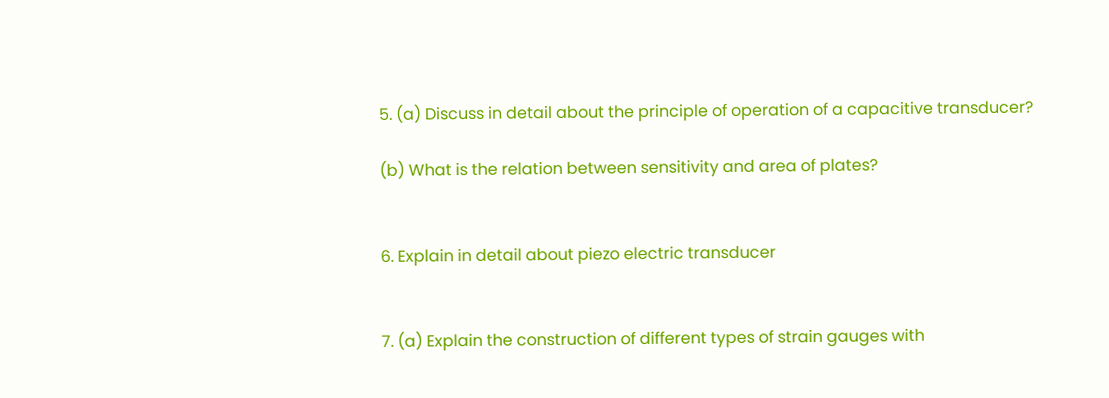5. (a) Discuss in detail about the principle of operation of a capacitive transducer?

(b) What is the relation between sensitivity and area of plates?


6. Explain in detail about piezo electric transducer


7. (a) Explain the construction of different types of strain gauges with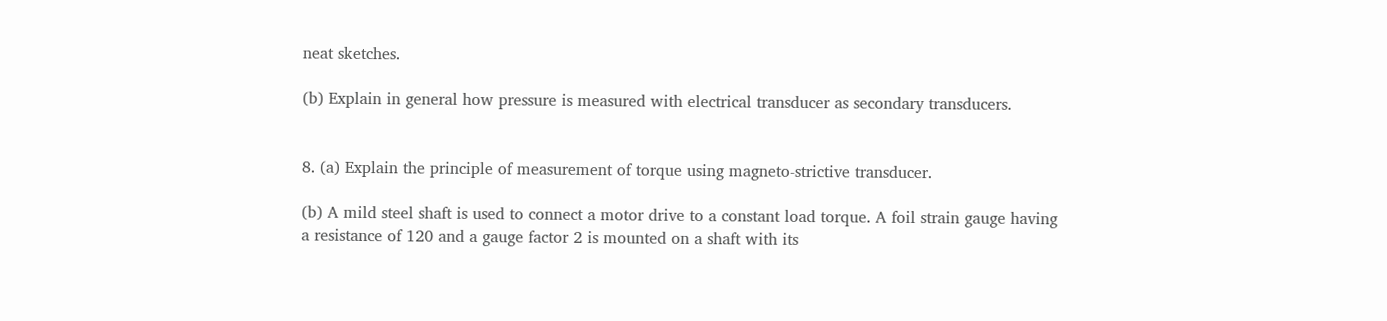neat sketches.

(b) Explain in general how pressure is measured with electrical transducer as secondary transducers.


8. (a) Explain the principle of measurement of torque using magneto-strictive transducer.

(b) A mild steel shaft is used to connect a motor drive to a constant load torque. A foil strain gauge having a resistance of 120 and a gauge factor 2 is mounted on a shaft with its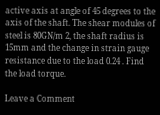active axis at angle of 45 degrees to the axis of the shaft. The shear modules of steel is 80GN/m 2, the shaft radius is 15mm and the change in strain gauge resistance due to the load 0.24 . Find the load torque.

Leave a Comment